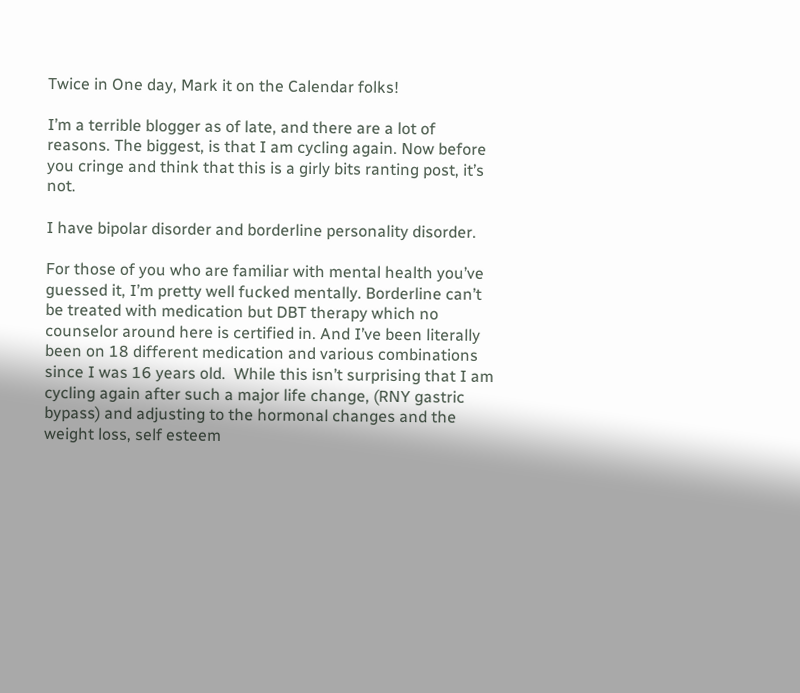Twice in One day, Mark it on the Calendar folks!

I’m a terrible blogger as of late, and there are a lot of reasons. The biggest, is that I am cycling again. Now before you cringe and think that this is a girly bits ranting post, it’s not.

I have bipolar disorder and borderline personality disorder.

For those of you who are familiar with mental health you’ve guessed it, I’m pretty well fucked mentally. Borderline can’t be treated with medication but DBT therapy which no counselor around here is certified in. And I’ve been literally been on 18 different medication and various combinations since I was 16 years old.  While this isn’t surprising that I am cycling again after such a major life change, (RNY gastric bypass) and adjusting to the hormonal changes and the weight loss, self esteem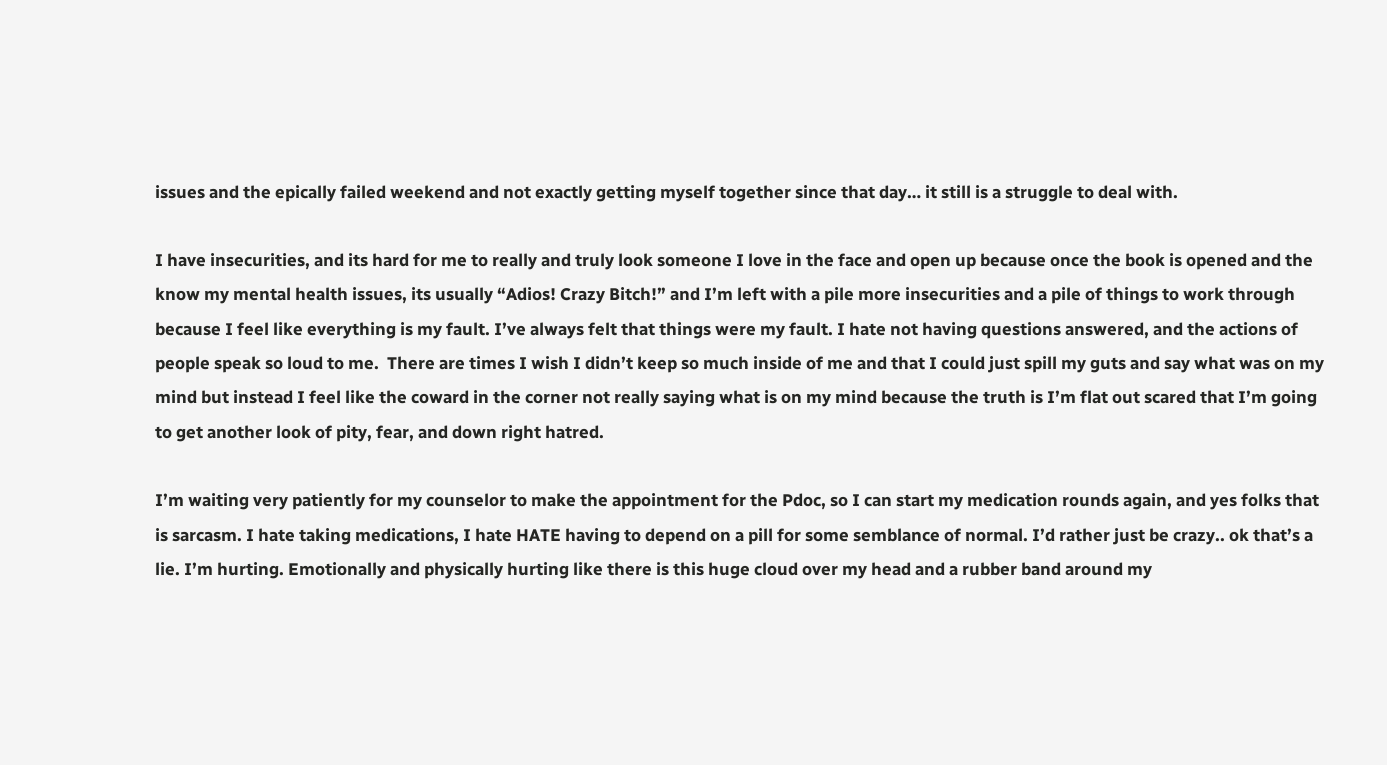issues and the epically failed weekend and not exactly getting myself together since that day… it still is a struggle to deal with.

I have insecurities, and its hard for me to really and truly look someone I love in the face and open up because once the book is opened and the know my mental health issues, its usually “Adios! Crazy Bitch!” and I’m left with a pile more insecurities and a pile of things to work through because I feel like everything is my fault. I’ve always felt that things were my fault. I hate not having questions answered, and the actions of people speak so loud to me.  There are times I wish I didn’t keep so much inside of me and that I could just spill my guts and say what was on my mind but instead I feel like the coward in the corner not really saying what is on my mind because the truth is I’m flat out scared that I’m going to get another look of pity, fear, and down right hatred.

I’m waiting very patiently for my counselor to make the appointment for the Pdoc, so I can start my medication rounds again, and yes folks that is sarcasm. I hate taking medications, I hate HATE having to depend on a pill for some semblance of normal. I’d rather just be crazy.. ok that’s a lie. I’m hurting. Emotionally and physically hurting like there is this huge cloud over my head and a rubber band around my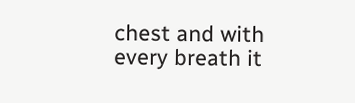chest and with every breath it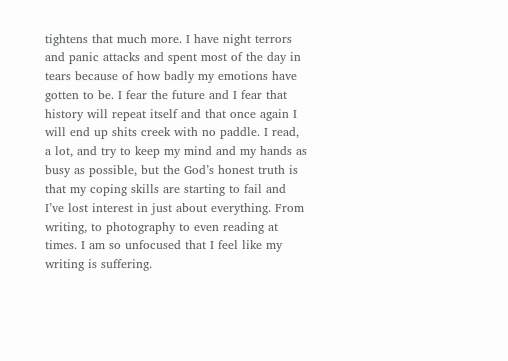tightens that much more. I have night terrors and panic attacks and spent most of the day in tears because of how badly my emotions have gotten to be. I fear the future and I fear that history will repeat itself and that once again I will end up shits creek with no paddle. I read, a lot, and try to keep my mind and my hands as busy as possible, but the God’s honest truth is that my coping skills are starting to fail and I’ve lost interest in just about everything. From writing, to photography to even reading at times. I am so unfocused that I feel like my writing is suffering.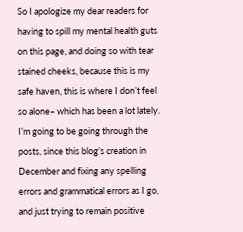So I apologize my dear readers for having to spill my mental health guts on this page, and doing so with tear stained cheeks, because this is my safe haven, this is where I don’t feel so alone– which has been a lot lately. I’m going to be going through the posts, since this blog’s creation in December and fixing any spelling errors and grammatical errors as I go, and just trying to remain positive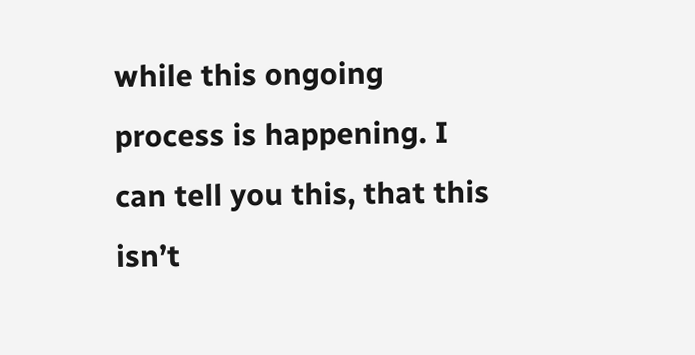while this ongoing process is happening. I can tell you this, that this isn’t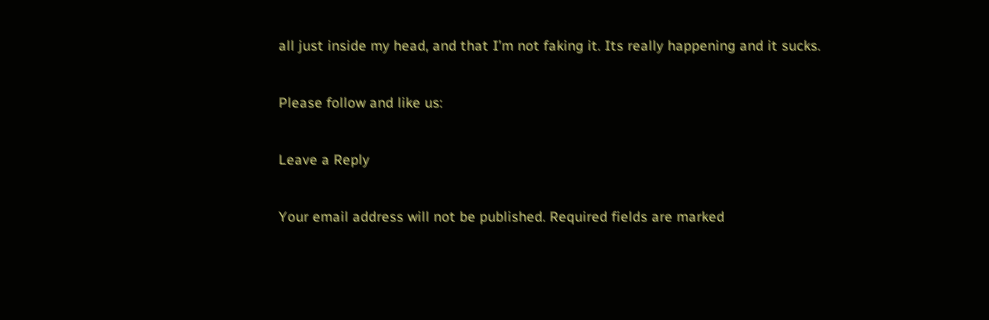all just inside my head, and that I’m not faking it. Its really happening and it sucks.

Please follow and like us:

Leave a Reply

Your email address will not be published. Required fields are marked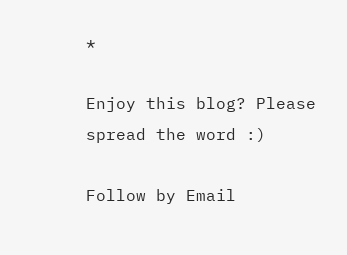*

Enjoy this blog? Please spread the word :)

Follow by Email